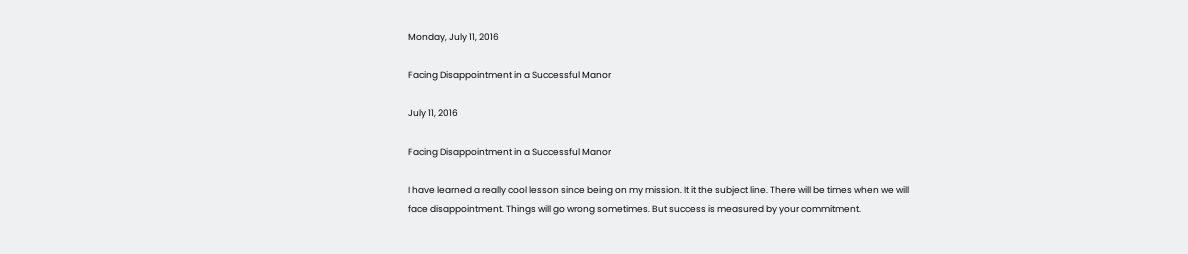Monday, July 11, 2016

Facing Disappointment in a Successful Manor

July 11, 2016

Facing Disappointment in a Successful Manor

I have learned a really cool lesson since being on my mission. It it the subject line. There will be times when we will face disappointment. Things will go wrong sometimes. But success is measured by your commitment.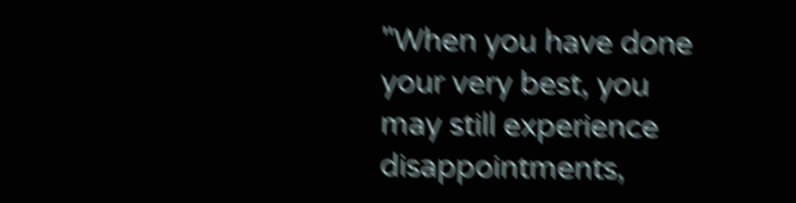"When you have done your very best, you may still experience disappointments,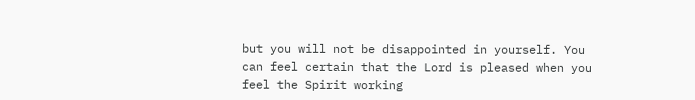but you will not be disappointed in yourself. You can feel certain that the Lord is pleased when you feel the Spirit working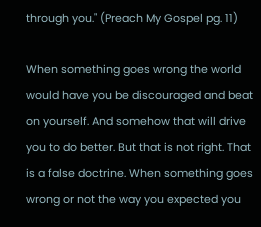through you." (Preach My Gospel pg. 11)

When something goes wrong the world would have you be discouraged and beat on yourself. And somehow that will drive you to do better. But that is not right. That is a false doctrine. When something goes wrong or not the way you expected you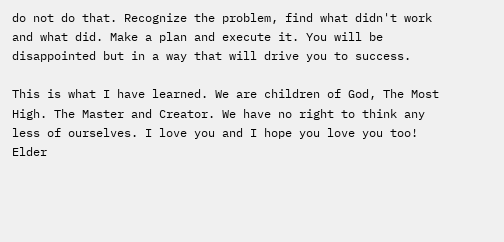do not do that. Recognize the problem, find what didn't work and what did. Make a plan and execute it. You will be disappointed but in a way that will drive you to success.

This is what I have learned. We are children of God, The Most High. The Master and Creator. We have no right to think any less of ourselves. I love you and I hope you love you too!
Elder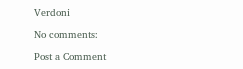Verdoni

No comments:

Post a Comment